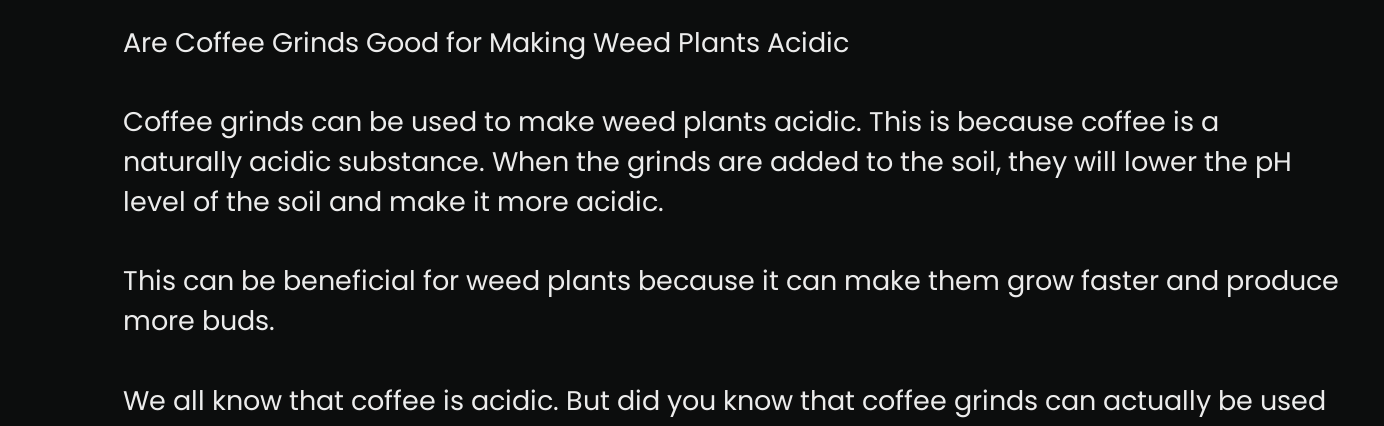Are Coffee Grinds Good for Making Weed Plants Acidic

Coffee grinds can be used to make weed plants acidic. This is because coffee is a naturally acidic substance. When the grinds are added to the soil, they will lower the pH level of the soil and make it more acidic.

This can be beneficial for weed plants because it can make them grow faster and produce more buds.

We all know that coffee is acidic. But did you know that coffee grinds can actually be used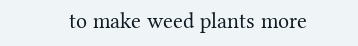to make weed plants more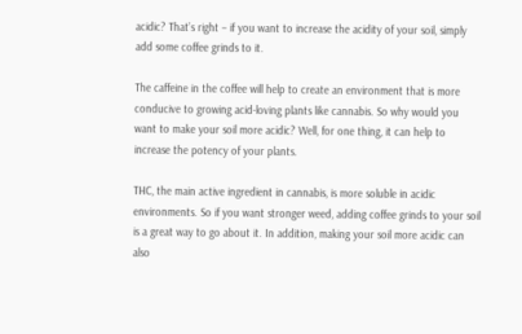acidic? That’s right – if you want to increase the acidity of your soil, simply add some coffee grinds to it.

The caffeine in the coffee will help to create an environment that is more conducive to growing acid-loving plants like cannabis. So why would you want to make your soil more acidic? Well, for one thing, it can help to increase the potency of your plants.

THC, the main active ingredient in cannabis, is more soluble in acidic environments. So if you want stronger weed, adding coffee grinds to your soil is a great way to go about it. In addition, making your soil more acidic can also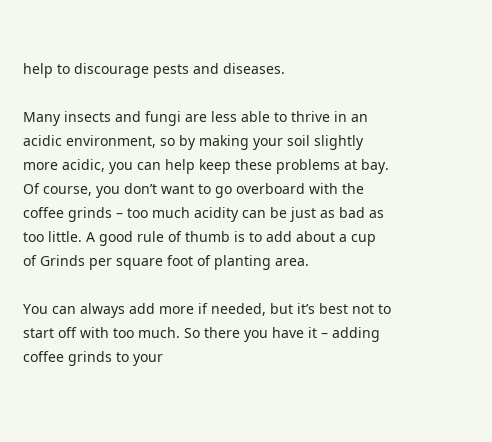help to discourage pests and diseases.

Many insects and fungi are less able to thrive in an acidic environment, so by making your soil slightly more acidic, you can help keep these problems at bay. Of course, you don’t want to go overboard with the coffee grinds – too much acidity can be just as bad as too little. A good rule of thumb is to add about a cup of Grinds per square foot of planting area.

You can always add more if needed, but it’s best not to start off with too much. So there you have it – adding coffee grinds to your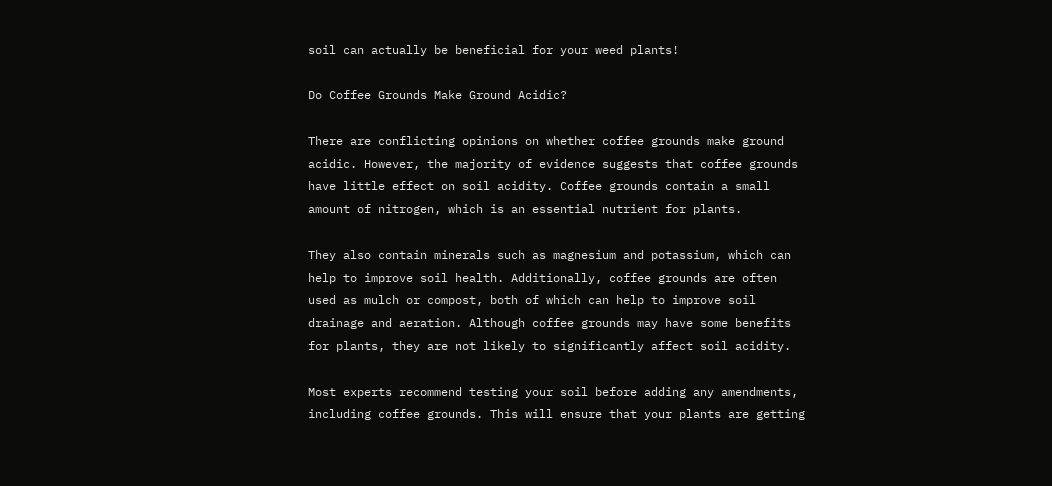soil can actually be beneficial for your weed plants!

Do Coffee Grounds Make Ground Acidic?

There are conflicting opinions on whether coffee grounds make ground acidic. However, the majority of evidence suggests that coffee grounds have little effect on soil acidity. Coffee grounds contain a small amount of nitrogen, which is an essential nutrient for plants.

They also contain minerals such as magnesium and potassium, which can help to improve soil health. Additionally, coffee grounds are often used as mulch or compost, both of which can help to improve soil drainage and aeration. Although coffee grounds may have some benefits for plants, they are not likely to significantly affect soil acidity.

Most experts recommend testing your soil before adding any amendments, including coffee grounds. This will ensure that your plants are getting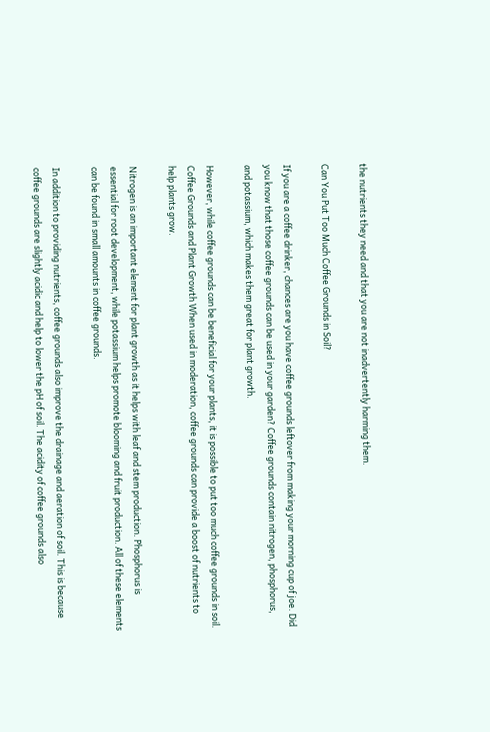the nutrients they need and that you are not inadvertently harming them.

Can You Put Too Much Coffee Grounds in Soil?

If you are a coffee drinker, chances are you have coffee grounds leftover from making your morning cup of joe. Did you know that those coffee grounds can be used in your garden? Coffee grounds contain nitrogen, phosphorus, and potassium, which makes them great for plant growth.

However, while coffee grounds can be beneficial for your plants, it is possible to put too much coffee grounds in soil. Coffee Grounds and Plant Growth When used in moderation, coffee grounds can provide a boost of nutrients to help plants grow.

Nitrogen is an important element for plant growth as it helps with leaf and stem production. Phosphorus is essential for root development, while potassium helps promote blooming and fruit production. All of these elements can be found in small amounts in coffee grounds.

In addition to providing nutrients, coffee grounds also improve the drainage and aeration of soil. This is because coffee grounds are slightly acidic and help to lower the pH of soil. The acidity of coffee grounds also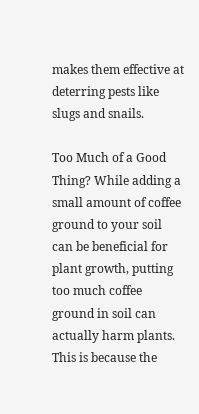makes them effective at deterring pests like slugs and snails.

Too Much of a Good Thing? While adding a small amount of coffee ground to your soil can be beneficial for plant growth, putting too much coffee ground in soil can actually harm plants. This is because the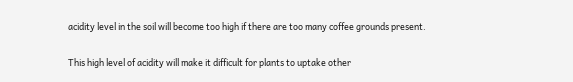acidity level in the soil will become too high if there are too many coffee grounds present.

This high level of acidity will make it difficult for plants to uptake other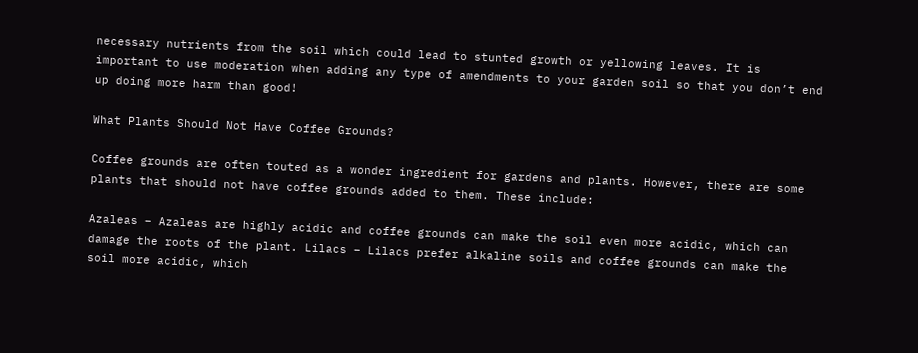necessary nutrients from the soil which could lead to stunted growth or yellowing leaves. It is important to use moderation when adding any type of amendments to your garden soil so that you don’t end up doing more harm than good!

What Plants Should Not Have Coffee Grounds?

Coffee grounds are often touted as a wonder ingredient for gardens and plants. However, there are some plants that should not have coffee grounds added to them. These include:

Azaleas – Azaleas are highly acidic and coffee grounds can make the soil even more acidic, which can damage the roots of the plant. Lilacs – Lilacs prefer alkaline soils and coffee grounds can make the soil more acidic, which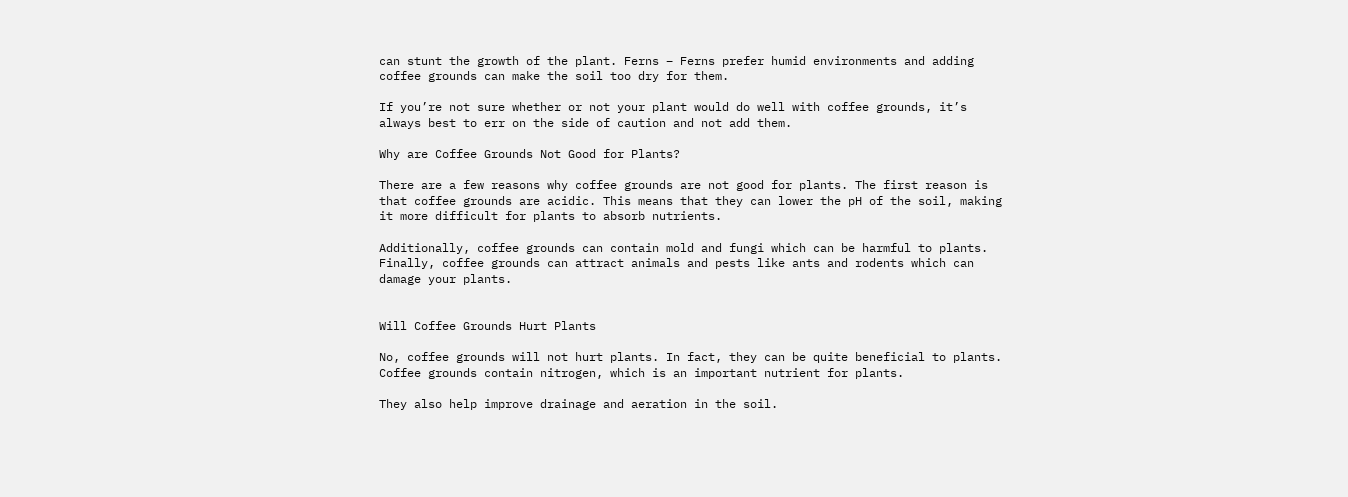can stunt the growth of the plant. Ferns – Ferns prefer humid environments and adding coffee grounds can make the soil too dry for them.

If you’re not sure whether or not your plant would do well with coffee grounds, it’s always best to err on the side of caution and not add them.

Why are Coffee Grounds Not Good for Plants?

There are a few reasons why coffee grounds are not good for plants. The first reason is that coffee grounds are acidic. This means that they can lower the pH of the soil, making it more difficult for plants to absorb nutrients.

Additionally, coffee grounds can contain mold and fungi which can be harmful to plants. Finally, coffee grounds can attract animals and pests like ants and rodents which can damage your plants.


Will Coffee Grounds Hurt Plants

No, coffee grounds will not hurt plants. In fact, they can be quite beneficial to plants. Coffee grounds contain nitrogen, which is an important nutrient for plants.

They also help improve drainage and aeration in the soil.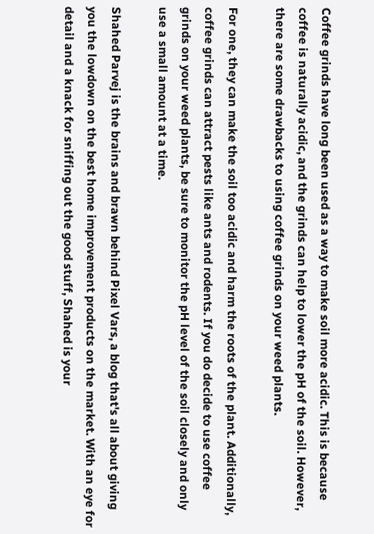Coffee grinds have long been used as a way to make soil more acidic. This is because coffee is naturally acidic, and the grinds can help to lower the pH of the soil. However, there are some drawbacks to using coffee grinds on your weed plants.

For one, they can make the soil too acidic and harm the roots of the plant. Additionally, coffee grinds can attract pests like ants and rodents. If you do decide to use coffee grinds on your weed plants, be sure to monitor the pH level of the soil closely and only use a small amount at a time.

Shahed Parvej is the brains and brawn behind Pixel Vars, a blog that's all about giving you the lowdown on the best home improvement products on the market. With an eye for detail and a knack for sniffing out the good stuff, Shahed is your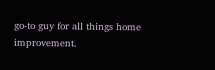go-to guy for all things home improvement.